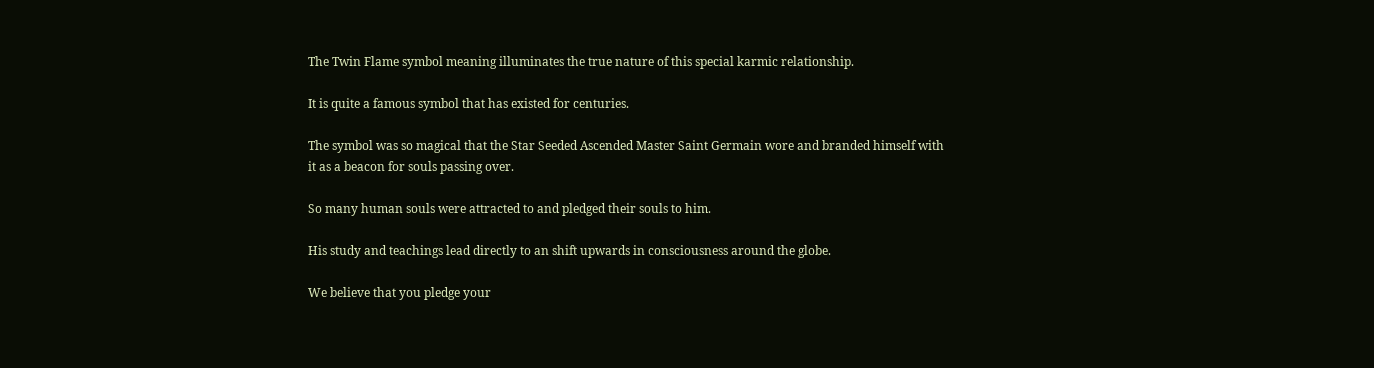The Twin Flame symbol meaning illuminates the true nature of this special karmic relationship.

It is quite a famous symbol that has existed for centuries.

The symbol was so magical that the Star Seeded Ascended Master Saint Germain wore and branded himself with it as a beacon for souls passing over.

So many human souls were attracted to and pledged their souls to him.

His study and teachings lead directly to an shift upwards in consciousness around the globe.

We believe that you pledge your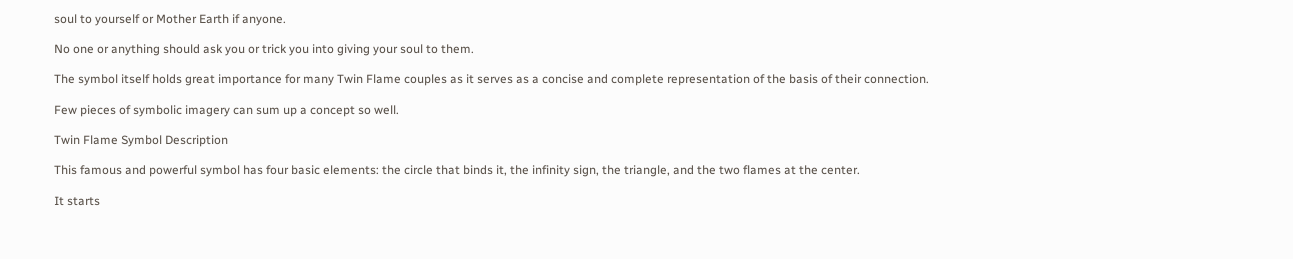soul to yourself or Mother Earth if anyone.

No one or anything should ask you or trick you into giving your soul to them.

The symbol itself holds great importance for many Twin Flame couples as it serves as a concise and complete representation of the basis of their connection.

Few pieces of symbolic imagery can sum up a concept so well.

Twin Flame Symbol Description

This famous and powerful symbol has four basic elements: the circle that binds it, the infinity sign, the triangle, and the two flames at the center.

It starts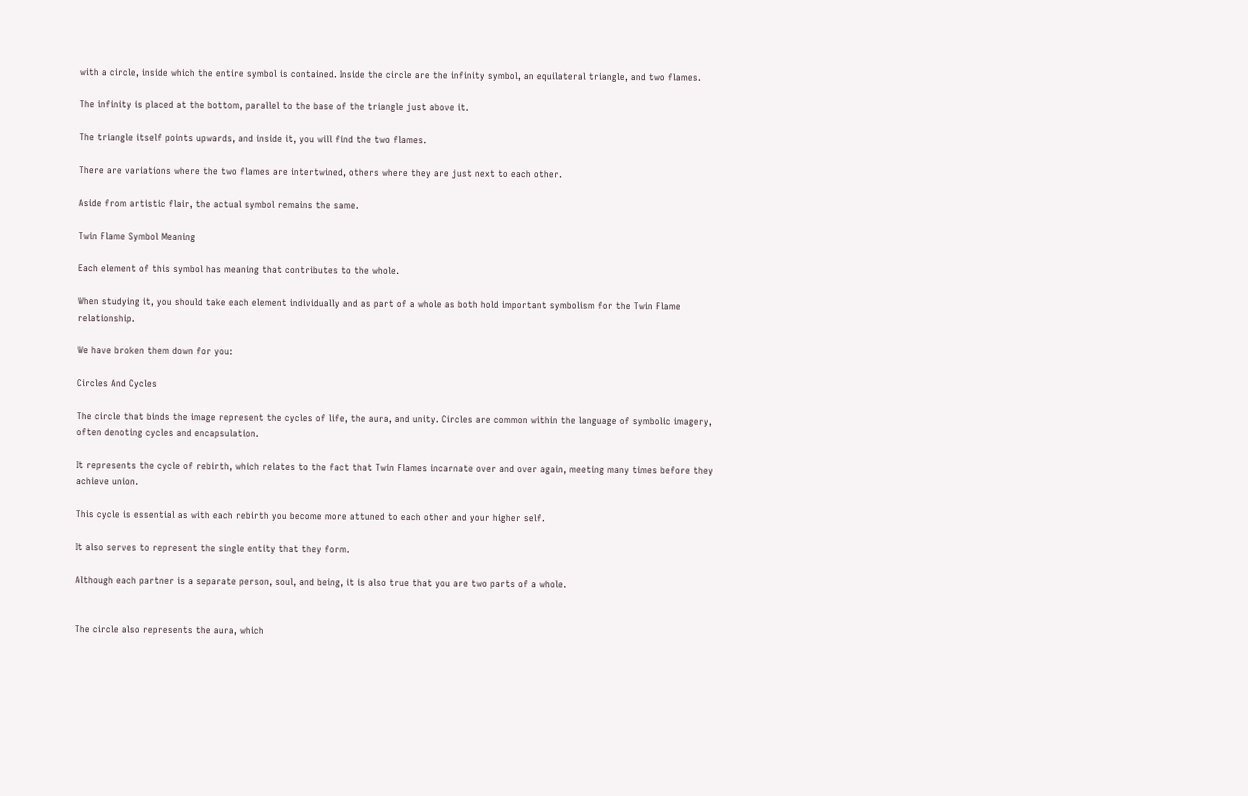with a circle, inside which the entire symbol is contained. Inside the circle are the infinity symbol, an equilateral triangle, and two flames.

The infinity is placed at the bottom, parallel to the base of the triangle just above it.

The triangle itself points upwards, and inside it, you will find the two flames.

There are variations where the two flames are intertwined, others where they are just next to each other.

Aside from artistic flair, the actual symbol remains the same.

Twin Flame Symbol Meaning

Each element of this symbol has meaning that contributes to the whole.

When studying it, you should take each element individually and as part of a whole as both hold important symbolism for the Twin Flame relationship.

We have broken them down for you:

Circles And Cycles

The circle that binds the image represent the cycles of life, the aura, and unity. Circles are common within the language of symbolic imagery, often denoting cycles and encapsulation.

It represents the cycle of rebirth, which relates to the fact that Twin Flames incarnate over and over again, meeting many times before they achieve union.

This cycle is essential as with each rebirth you become more attuned to each other and your higher self.

It also serves to represent the single entity that they form.

Although each partner is a separate person, soul, and being, it is also true that you are two parts of a whole.


The circle also represents the aura, which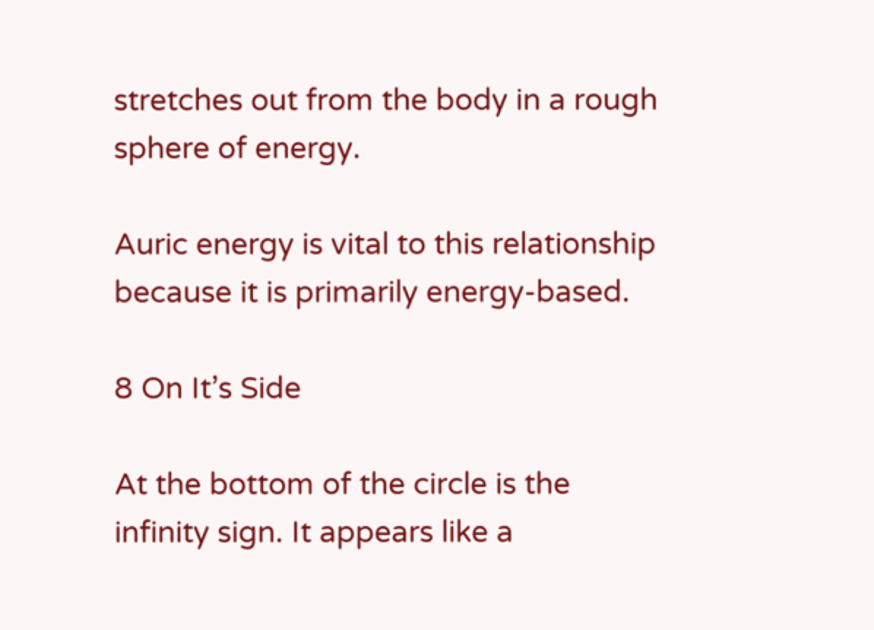stretches out from the body in a rough sphere of energy.

Auric energy is vital to this relationship because it is primarily energy-based.

8 On It’s Side

At the bottom of the circle is the infinity sign. It appears like a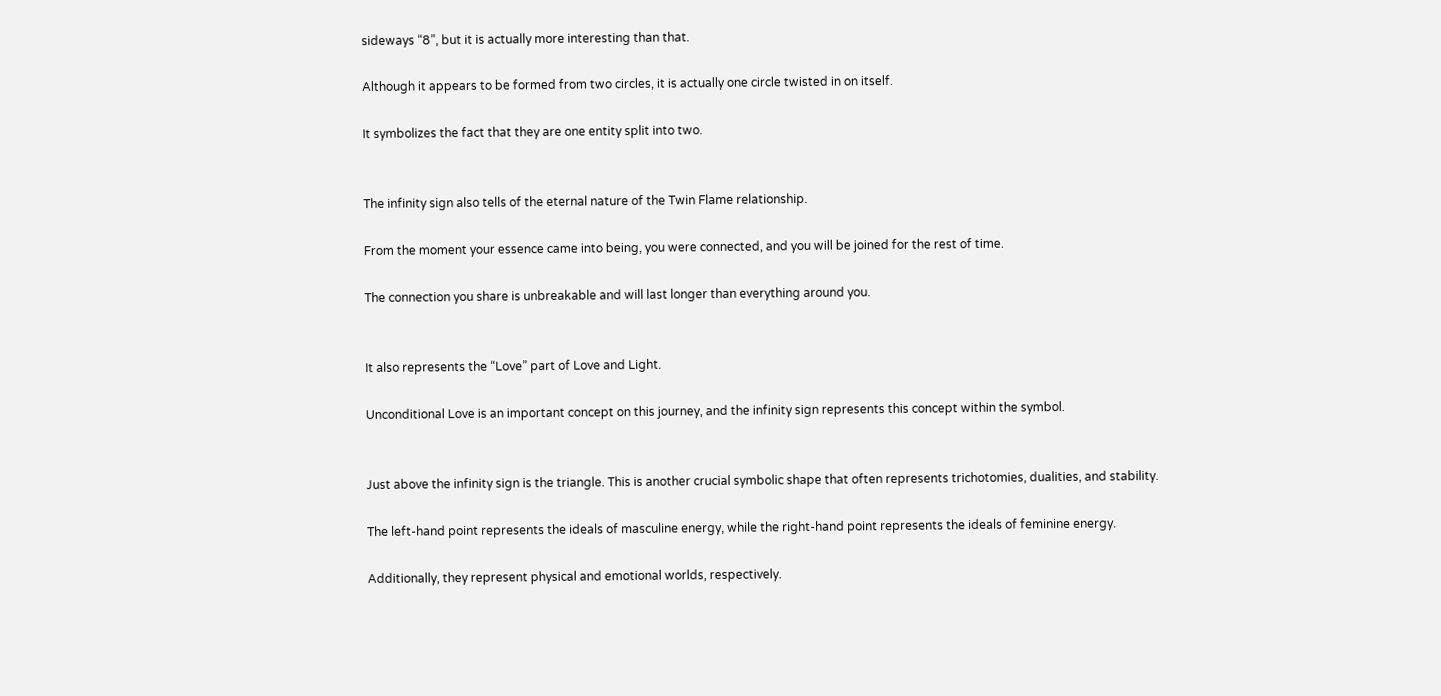sideways “8”, but it is actually more interesting than that.

Although it appears to be formed from two circles, it is actually one circle twisted in on itself.

It symbolizes the fact that they are one entity split into two.


The infinity sign also tells of the eternal nature of the Twin Flame relationship.

From the moment your essence came into being, you were connected, and you will be joined for the rest of time.

The connection you share is unbreakable and will last longer than everything around you.


It also represents the “Love” part of Love and Light.

Unconditional Love is an important concept on this journey, and the infinity sign represents this concept within the symbol.


Just above the infinity sign is the triangle. This is another crucial symbolic shape that often represents trichotomies, dualities, and stability.

The left-hand point represents the ideals of masculine energy, while the right-hand point represents the ideals of feminine energy.

Additionally, they represent physical and emotional worlds, respectively.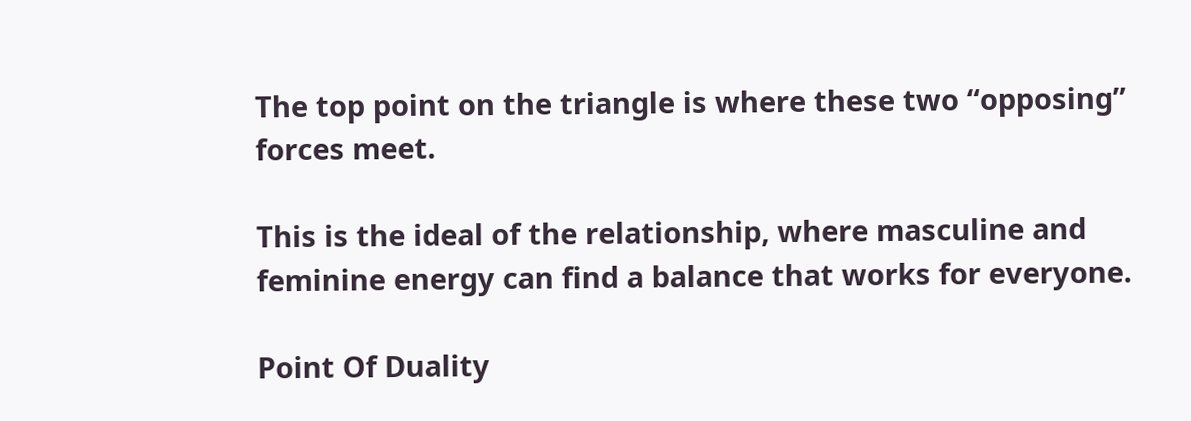The top point on the triangle is where these two “opposing” forces meet.

This is the ideal of the relationship, where masculine and feminine energy can find a balance that works for everyone.

Point Of Duality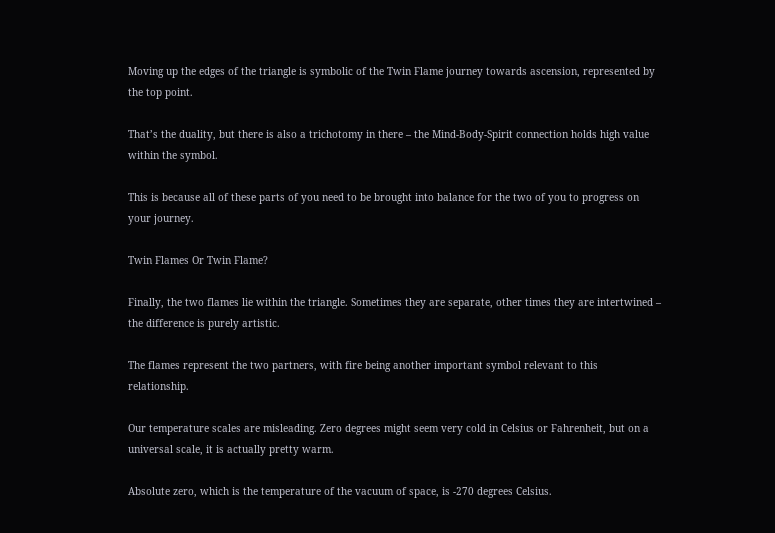Moving up the edges of the triangle is symbolic of the Twin Flame journey towards ascension, represented by the top point.

That’s the duality, but there is also a trichotomy in there – the Mind-Body-Spirit connection holds high value within the symbol.

This is because all of these parts of you need to be brought into balance for the two of you to progress on your journey.

Twin Flames Or Twin Flame?

Finally, the two flames lie within the triangle. Sometimes they are separate, other times they are intertwined – the difference is purely artistic.

The flames represent the two partners, with fire being another important symbol relevant to this relationship.

Our temperature scales are misleading. Zero degrees might seem very cold in Celsius or Fahrenheit, but on a universal scale, it is actually pretty warm.

Absolute zero, which is the temperature of the vacuum of space, is -270 degrees Celsius.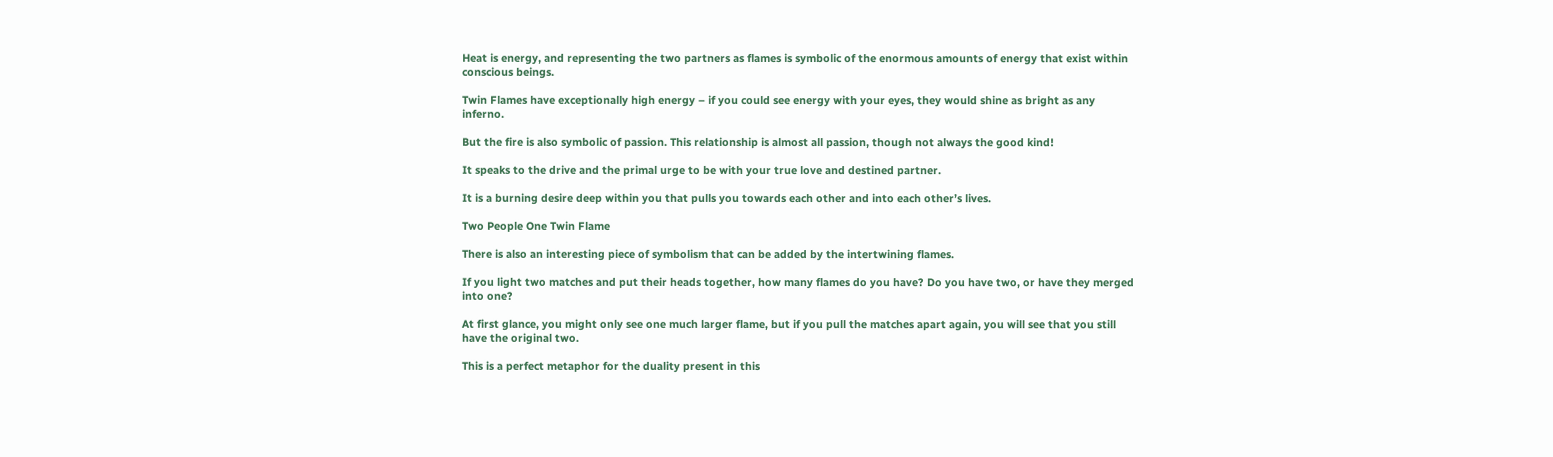Heat is energy, and representing the two partners as flames is symbolic of the enormous amounts of energy that exist within conscious beings.

Twin Flames have exceptionally high energy – if you could see energy with your eyes, they would shine as bright as any inferno.

But the fire is also symbolic of passion. This relationship is almost all passion, though not always the good kind!

It speaks to the drive and the primal urge to be with your true love and destined partner.

It is a burning desire deep within you that pulls you towards each other and into each other’s lives.

Two People One Twin Flame

There is also an interesting piece of symbolism that can be added by the intertwining flames.

If you light two matches and put their heads together, how many flames do you have? Do you have two, or have they merged into one?

At first glance, you might only see one much larger flame, but if you pull the matches apart again, you will see that you still have the original two.

This is a perfect metaphor for the duality present in this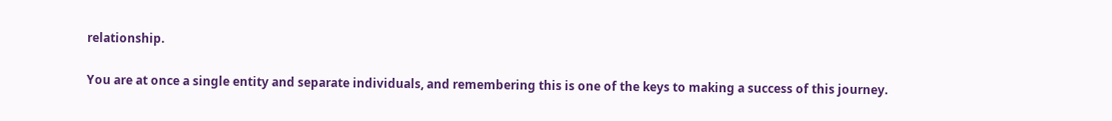relationship.

You are at once a single entity and separate individuals, and remembering this is one of the keys to making a success of this journey.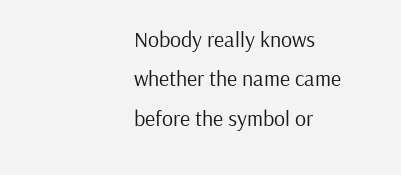Nobody really knows whether the name came before the symbol or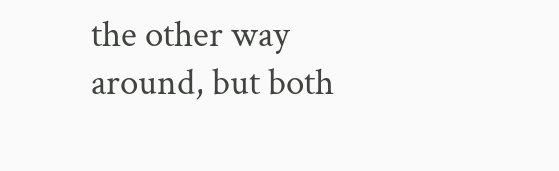the other way around, but both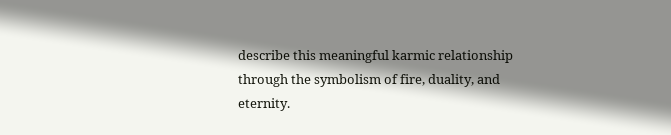describe this meaningful karmic relationship through the symbolism of fire, duality, and eternity.